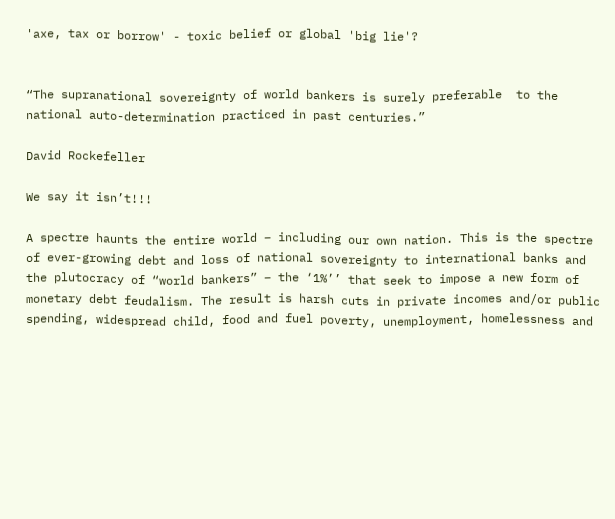'axe, tax or borrow' - toxic belief or global 'big lie'?


“The supranational sovereignty of world bankers is surely preferable  to the national auto-determination practiced in past centuries.”

David Rockefeller

We say it isn’t!!!

A spectre haunts the entire world – including our own nation. This is the spectre of ever-growing debt and loss of national sovereignty to international banks and the plutocracy of “world bankers” – the ‘1%’’ that seek to impose a new form of monetary debt feudalism. The result is harsh cuts in private incomes and/or public spending, widespread child, food and fuel poverty, unemployment, homelessness and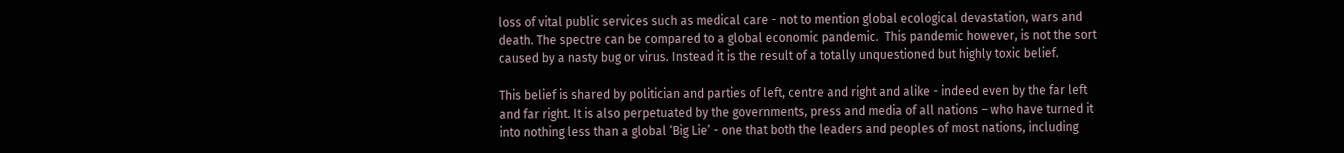loss of vital public services such as medical care - not to mention global ecological devastation, wars and death. The spectre can be compared to a global economic pandemic.  This pandemic however, is not the sort caused by a nasty bug or virus. Instead it is the result of a totally unquestioned but highly toxic belief.

This belief is shared by politician and parties of left, centre and right and alike - indeed even by the far left and far right. It is also perpetuated by the governments, press and media of all nations – who have turned it into nothing less than a global ‘Big Lie’ - one that both the leaders and peoples of most nations, including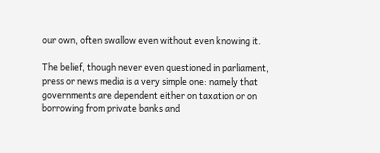our own, often swallow even without even knowing it.

The belief, though never even questioned in parliament, press or news media is a very simple one: namely that governments are dependent either on taxation or on borrowing from private banks and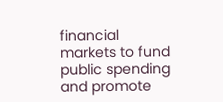financial markets to fund public spending and promote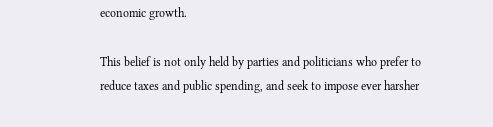economic growth.

This belief is not only held by parties and politicians who prefer to reduce taxes and public spending, and seek to impose ever harsher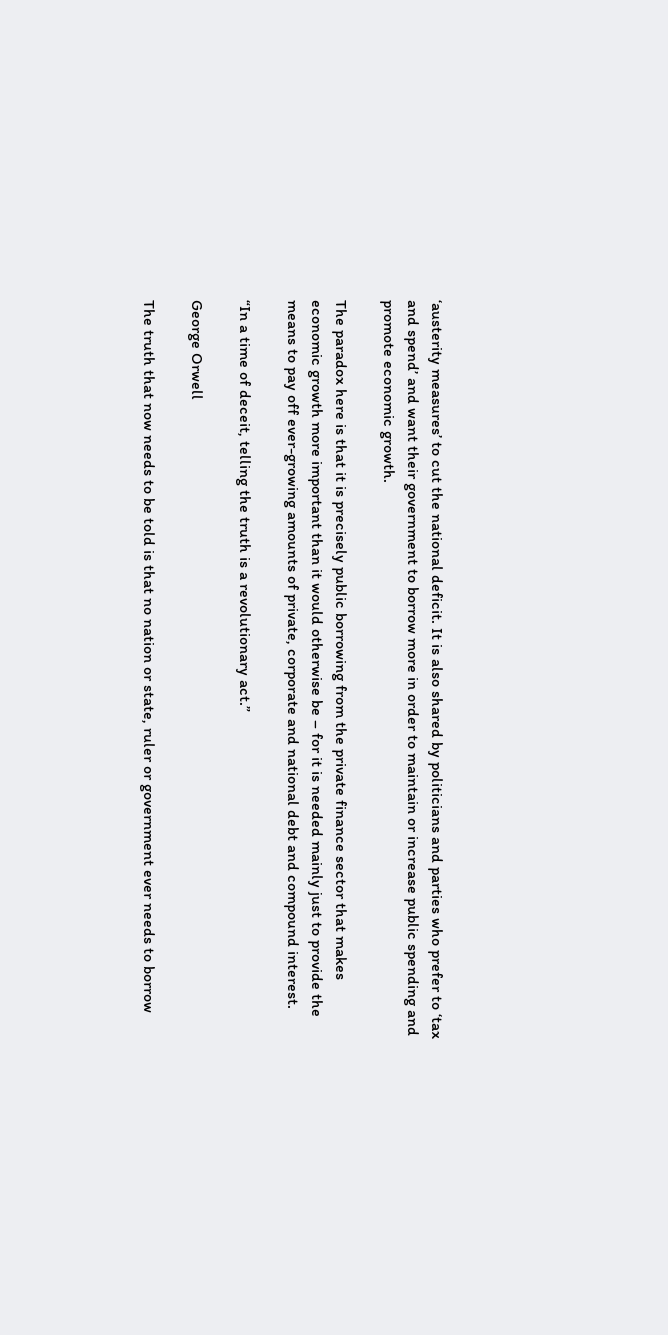‘austerity measures’ to cut the national deficit. It is also shared by politicians and parties who prefer to ‘tax and spend’ and want their government to borrow more in order to maintain or increase public spending and promote economic growth.

The paradox here is that it is precisely public borrowing from the private finance sector that makes economic growth more important than it would otherwise be – for it is needed mainly just to provide the means to pay off ever-growing amounts of private, corporate and national debt and compound interest.

“In a time of deceit, telling the truth is a revolutionary act.”

George Orwell

The truth that now needs to be told is that no nation or state, ruler or government ever needs to borrow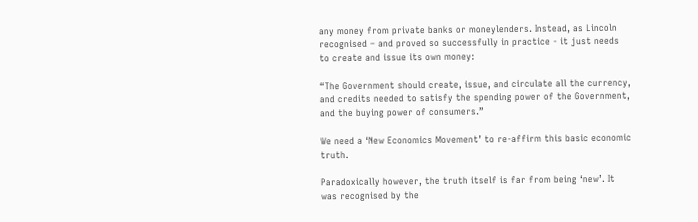any money from private banks or moneylenders. Instead, as Lincoln recognised – and proved so successfully in practice - it just needs to create and issue its own money:

“The Government should create, issue, and circulate all the currency, and credits needed to satisfy the spending power of the Government, and the buying power of consumers.”

We need a ‘New Economics Movement’ to re-affirm this basic economic truth.

Paradoxically however, the truth itself is far from being ‘new’. It was recognised by the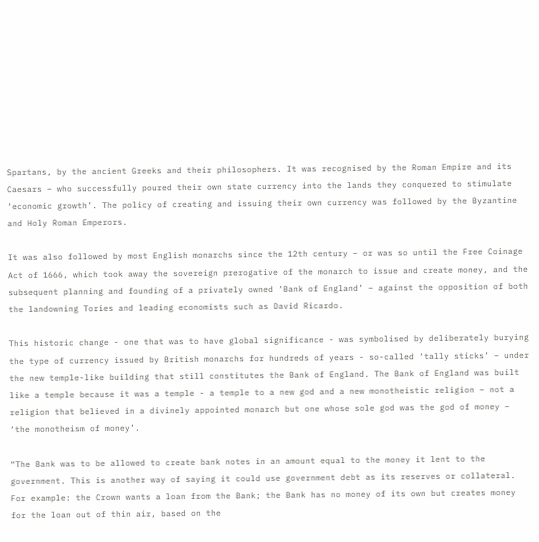Spartans, by the ancient Greeks and their philosophers. It was recognised by the Roman Empire and its Caesars – who successfully poured their own state currency into the lands they conquered to stimulate ‘economic growth’. The policy of creating and issuing their own currency was followed by the Byzantine and Holy Roman Emperors.

It was also followed by most English monarchs since the 12th century – or was so until the Free Coinage Act of 1666, which took away the sovereign prerogative of the monarch to issue and create money, and the subsequent planning and founding of a privately owned ‘Bank of England’ – against the opposition of both the landowning Tories and leading economists such as David Ricardo.

This historic change - one that was to have global significance - was symbolised by deliberately burying the type of currency issued by British monarchs for hundreds of years - so-called ‘tally sticks’ – under the new temple-like building that still constitutes the Bank of England. The Bank of England was built like a temple because it was a temple - a temple to a new god and a new monotheistic religion – not a religion that believed in a divinely appointed monarch but one whose sole god was the god of money – ‘the monotheism of money’.

“The Bank was to be allowed to create bank notes in an amount equal to the money it lent to the government. This is another way of saying it could use government debt as its reserves or collateral. For example: the Crown wants a loan from the Bank; the Bank has no money of its own but creates money for the loan out of thin air, based on the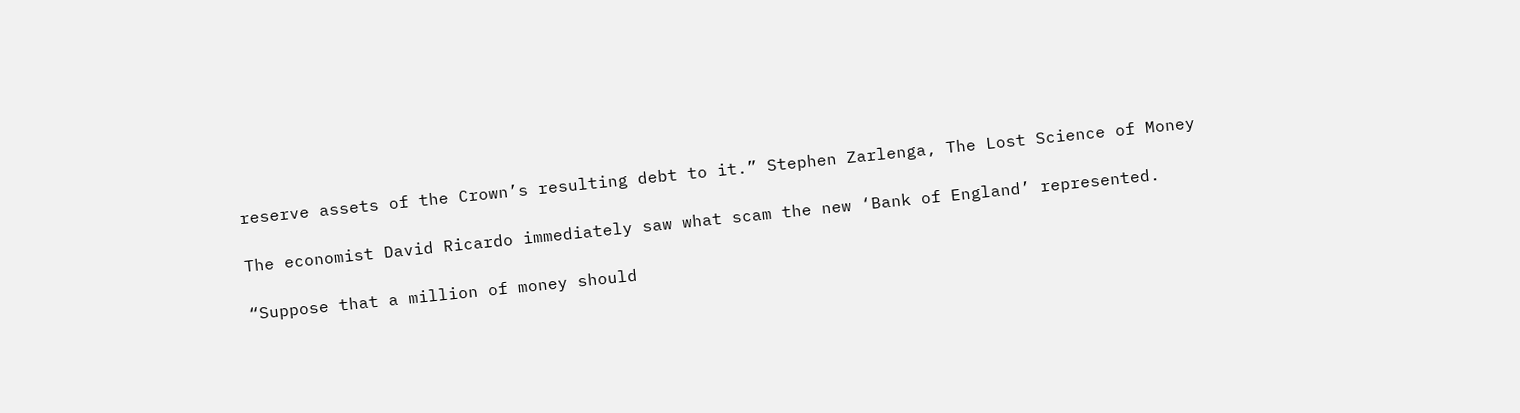reserve assets of the Crown’s resulting debt to it.” Stephen Zarlenga, The Lost Science of Money

The economist David Ricardo immediately saw what scam the new ‘Bank of England’ represented.

“Suppose that a million of money should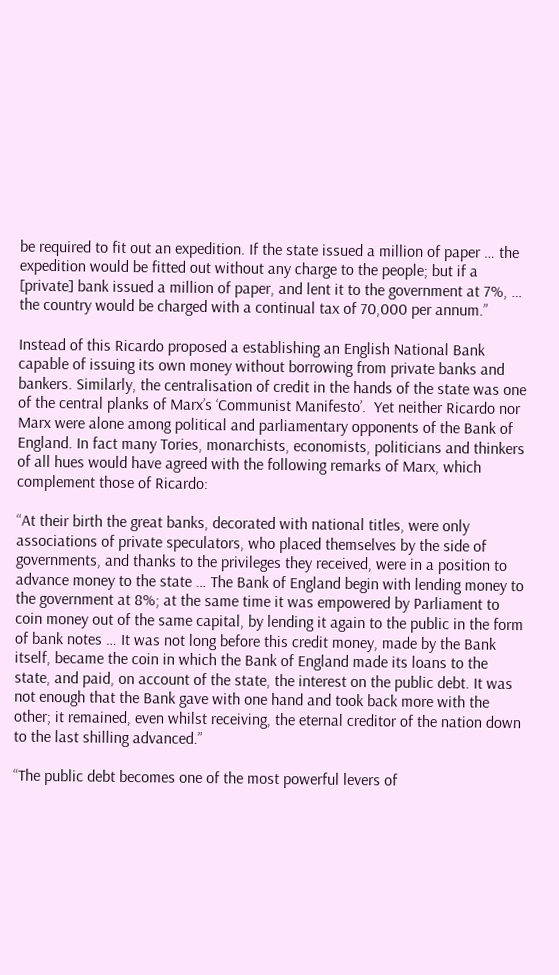be required to fit out an expedition. If the state issued a million of paper … the expedition would be fitted out without any charge to the people; but if a [private] bank issued a million of paper, and lent it to the government at 7%, … the country would be charged with a continual tax of 70,000 per annum.”

Instead of this Ricardo proposed a establishing an English National Bank capable of issuing its own money without borrowing from private banks and bankers. Similarly, the centralisation of credit in the hands of the state was one of the central planks of Marx’s ‘Communist Manifesto’.  Yet neither Ricardo nor Marx were alone among political and parliamentary opponents of the Bank of England. In fact many Tories, monarchists, economists, politicians and thinkers of all hues would have agreed with the following remarks of Marx, which complement those of Ricardo:

“At their birth the great banks, decorated with national titles, were only associations of private speculators, who placed themselves by the side of governments, and thanks to the privileges they received, were in a position to advance money to the state … The Bank of England begin with lending money to the government at 8%; at the same time it was empowered by Parliament to coin money out of the same capital, by lending it again to the public in the form of bank notes … It was not long before this credit money, made by the Bank itself, became the coin in which the Bank of England made its loans to the state, and paid, on account of the state, the interest on the public debt. It was not enough that the Bank gave with one hand and took back more with the other; it remained, even whilst receiving, the eternal creditor of the nation down to the last shilling advanced.”

“The public debt becomes one of the most powerful levers of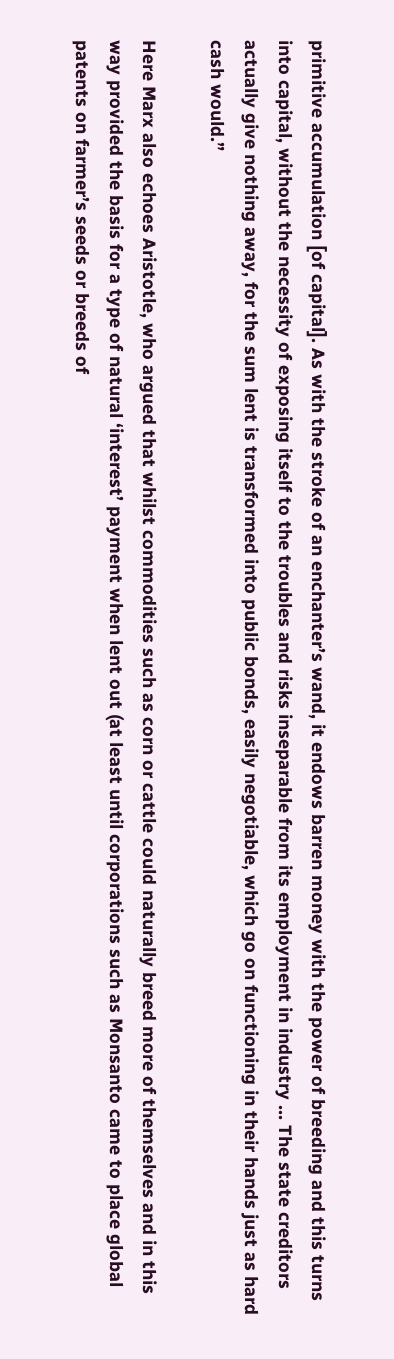primitive accumulation [of capital]. As with the stroke of an enchanter’s wand, it endows barren money with the power of breeding and this turns into capital, without the necessity of exposing itself to the troubles and risks inseparable from its employment in industry … The state creditors actually give nothing away, for the sum lent is transformed into public bonds, easily negotiable, which go on functioning in their hands just as hard cash would.”

Here Marx also echoes Aristotle, who argued that whilst commodities such as corn or cattle could naturally breed more of themselves and in this way provided the basis for a type of natural ‘interest’ payment when lent out (at least until corporations such as Monsanto came to place global patents on farmer’s seeds or breeds of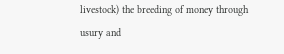livestock) the breeding of money through usury and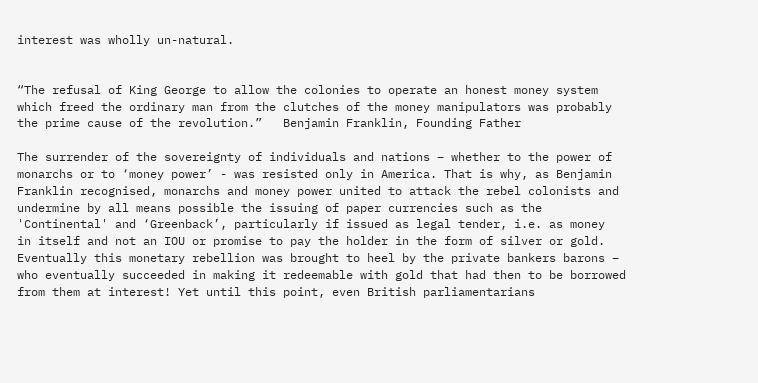interest was wholly un-natural.


“The refusal of King George to allow the colonies to operate an honest money system which freed the ordinary man from the clutches of the money manipulators was probably the prime cause of the revolution.”   Benjamin Franklin, Founding Father

The surrender of the sovereignty of individuals and nations – whether to the power of monarchs or to ‘money power’ - was resisted only in America. That is why, as Benjamin Franklin recognised, monarchs and money power united to attack the rebel colonists and undermine by all means possible the issuing of paper currencies such as the 'Continental' and ‘Greenback’, particularly if issued as legal tender, i.e. as money  in itself and not an IOU or promise to pay the holder in the form of silver or gold. Eventually this monetary rebellion was brought to heel by the private bankers barons – who eventually succeeded in making it redeemable with gold that had then to be borrowed from them at interest! Yet until this point, even British parliamentarians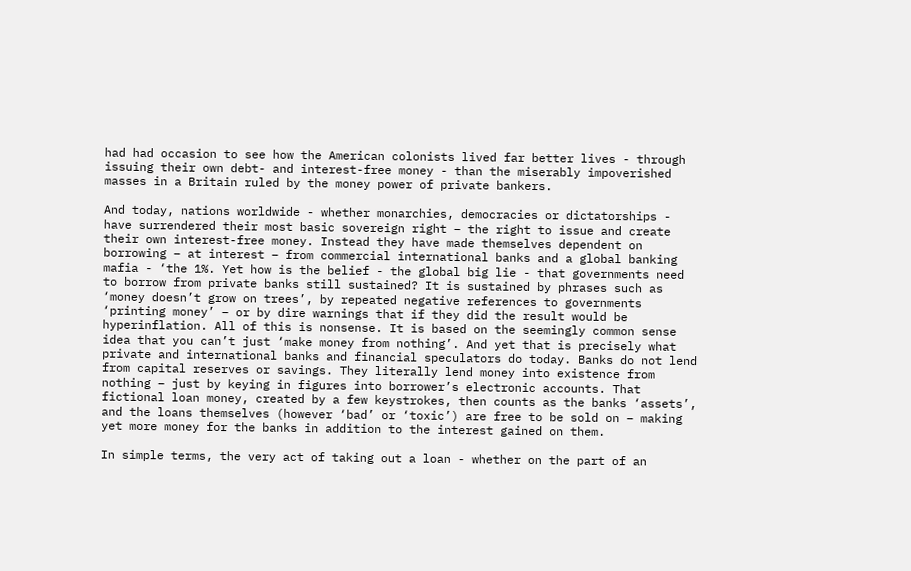had had occasion to see how the American colonists lived far better lives - through issuing their own debt- and interest-free money - than the miserably impoverished masses in a Britain ruled by the money power of private bankers.

And today, nations worldwide - whether monarchies, democracies or dictatorships - have surrendered their most basic sovereign right – the right to issue and create their own interest-free money. Instead they have made themselves dependent on borrowing – at interest – from commercial international banks and a global banking mafia - ‘the 1%. Yet how is the belief - the global big lie - that governments need to borrow from private banks still sustained? It is sustained by phrases such as ‘money doesn’t grow on trees’, by repeated negative references to governments ‘printing money’ – or by dire warnings that if they did the result would be hyperinflation. All of this is nonsense. It is based on the seemingly common sense idea that you can’t just ‘make money from nothing’. And yet that is precisely what private and international banks and financial speculators do today. Banks do not lend from capital reserves or savings. They literally lend money into existence from nothing – just by keying in figures into borrower’s electronic accounts. That fictional loan money, created by a few keystrokes, then counts as the banks ‘assets’, and the loans themselves (however ‘bad’ or ‘toxic’) are free to be sold on – making yet more money for the banks in addition to the interest gained on them.

In simple terms, the very act of taking out a loan - whether on the part of an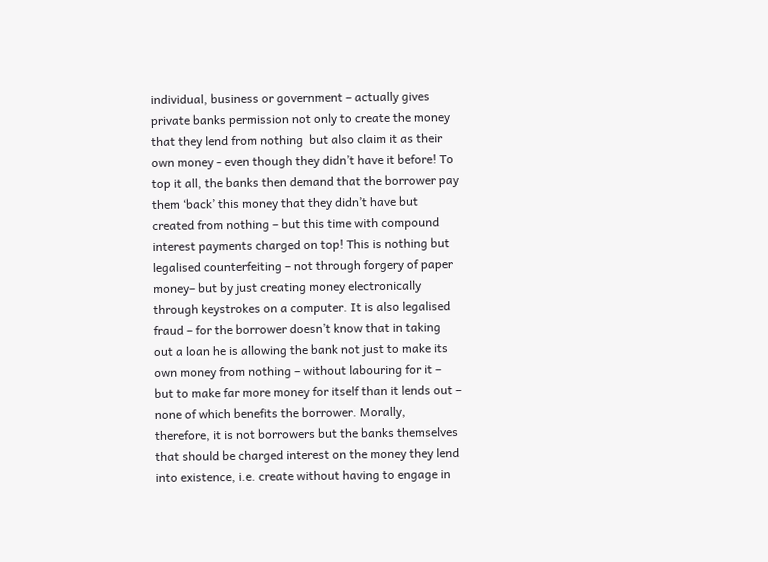individual, business or government – actually gives private banks permission not only to create the money that they lend from nothing  but also claim it as their own money - even though they didn’t have it before! To top it all, the banks then demand that the borrower pay them ‘back’ this money that they didn’t have but created from nothing – but this time with compound interest payments charged on top! This is nothing but legalised counterfeiting – not through forgery of paper money– but by just creating money electronically through keystrokes on a computer. It is also legalised fraud – for the borrower doesn’t know that in taking out a loan he is allowing the bank not just to make its own money from nothing – without labouring for it – but to make far more money for itself than it lends out – none of which benefits the borrower. Morally, therefore, it is not borrowers but the banks themselves that should be charged interest on the money they lend into existence, i.e. create without having to engage in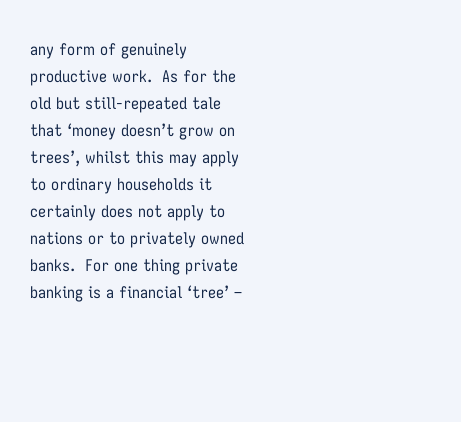any form of genuinely productive work.  As for the old but still-repeated tale that ‘money doesn’t grow on trees’, whilst this may apply to ordinary households it certainly does not apply to nations or to privately owned banks.  For one thing private banking is a financial ‘tree’ –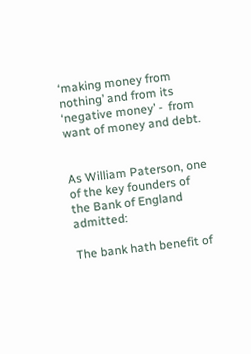‘making money from nothing’ and from its ‘negative money’ -  from want of money and debt.


As William Paterson, one of the key founders of the Bank of England admitted:

The bank hath benefit of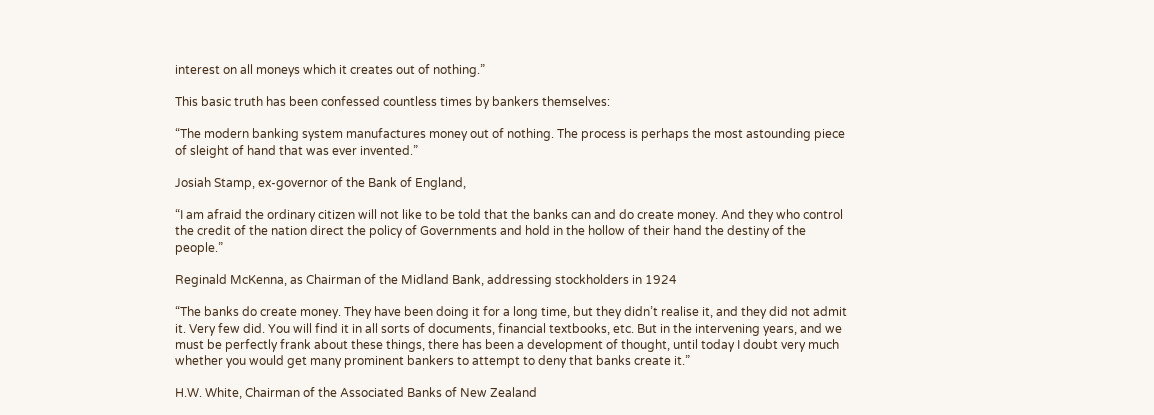interest on all moneys which it creates out of nothing.”

This basic truth has been confessed countless times by bankers themselves:

“The modern banking system manufactures money out of nothing. The process is perhaps the most astounding piece of sleight of hand that was ever invented.”

Josiah Stamp, ex-governor of the Bank of England,

“I am afraid the ordinary citizen will not like to be told that the banks can and do create money. And they who control the credit of the nation direct the policy of Governments and hold in the hollow of their hand the destiny of the people.”

Reginald McKenna, as Chairman of the Midland Bank, addressing stockholders in 1924

“The banks do create money. They have been doing it for a long time, but they didn’t realise it, and they did not admit it. Very few did. You will find it in all sorts of documents, financial textbooks, etc. But in the intervening years, and we must be perfectly frank about these things, there has been a development of thought, until today I doubt very much whether you would get many prominent bankers to attempt to deny that banks create it.”

H.W. White, Chairman of the Associated Banks of New Zealand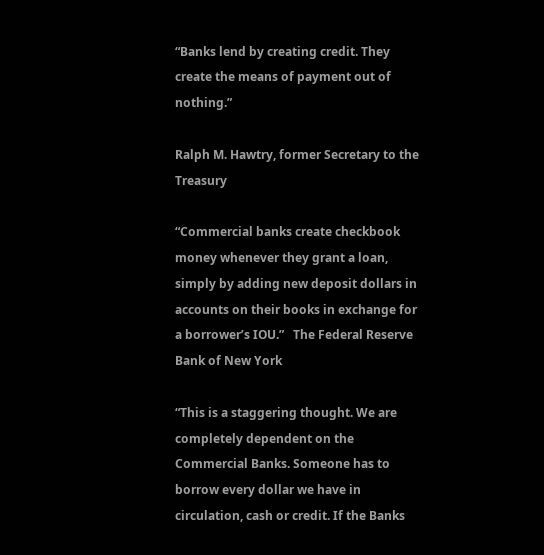“Banks lend by creating credit. They create the means of payment out of nothing.”

Ralph M. Hawtry, former Secretary to the Treasury

“Commercial banks create checkbook money whenever they grant a loan, simply by adding new deposit dollars in accounts on their books in exchange for a borrower’s IOU.”   The Federal Reserve Bank of New York

“This is a staggering thought. We are completely dependent on the Commercial Banks. Someone has to borrow every dollar we have in circulation, cash or credit. If the Banks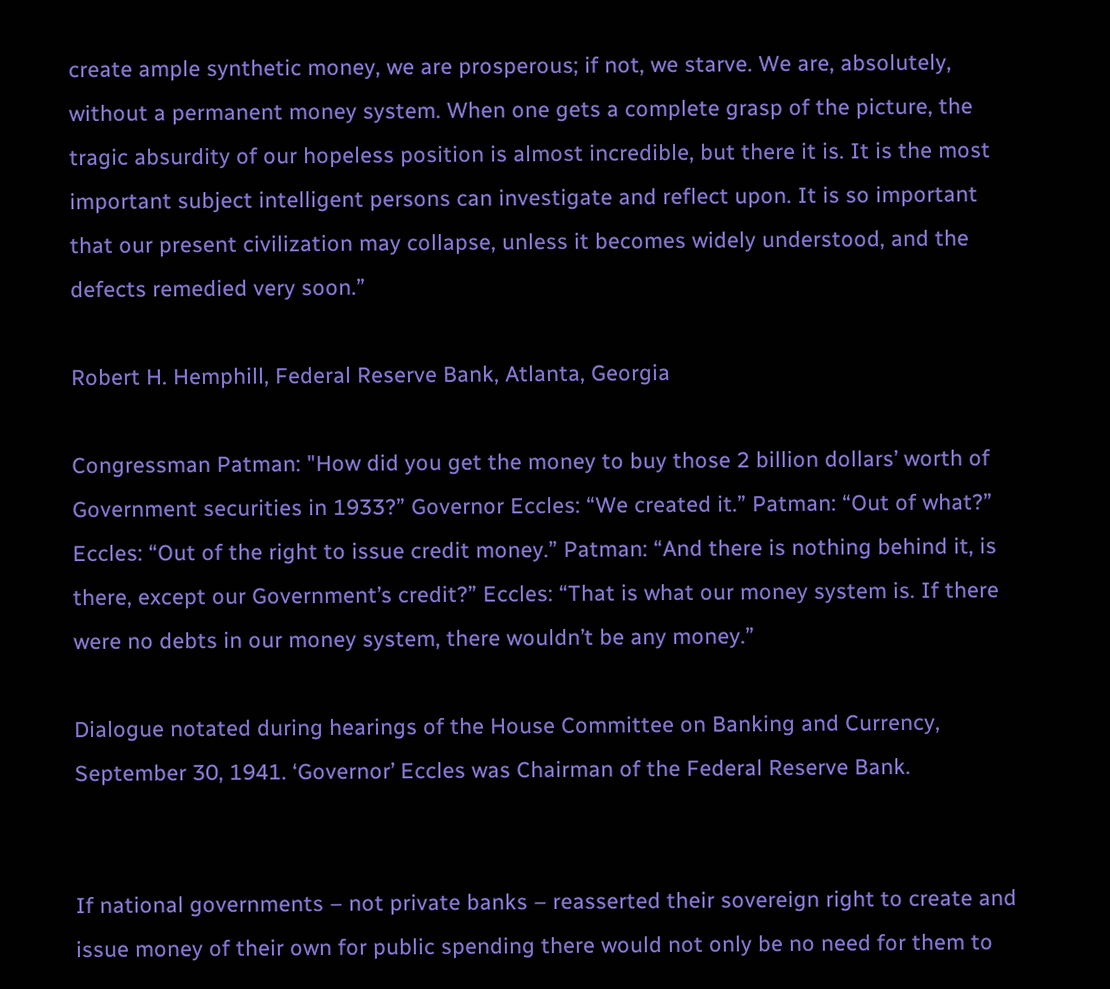create ample synthetic money, we are prosperous; if not, we starve. We are, absolutely, without a permanent money system. When one gets a complete grasp of the picture, the tragic absurdity of our hopeless position is almost incredible, but there it is. It is the most important subject intelligent persons can investigate and reflect upon. It is so important that our present civilization may collapse, unless it becomes widely understood, and the defects remedied very soon.”

Robert H. Hemphill, Federal Reserve Bank, Atlanta, Georgia

Congressman Patman: "How did you get the money to buy those 2 billion dollars’ worth of Government securities in 1933?” Governor Eccles: “We created it.” Patman: “Out of what?” Eccles: “Out of the right to issue credit money.” Patman: “And there is nothing behind it, is there, except our Government’s credit?” Eccles: “That is what our money system is. If there were no debts in our money system, there wouldn’t be any money.”

Dialogue notated during hearings of the House Committee on Banking and Currency, September 30, 1941. ‘Governor’ Eccles was Chairman of the Federal Reserve Bank.


If national governments – not private banks – reasserted their sovereign right to create and issue money of their own for public spending there would not only be no need for them to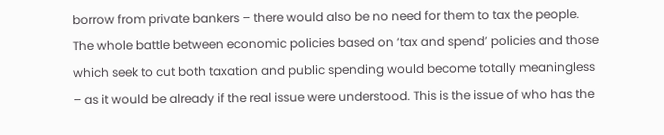borrow from private bankers – there would also be no need for them to tax the people.  The whole battle between economic policies based on ‘tax and spend’ policies and those which seek to cut both taxation and public spending would become totally meaningless – as it would be already if the real issue were understood. This is the issue of who has the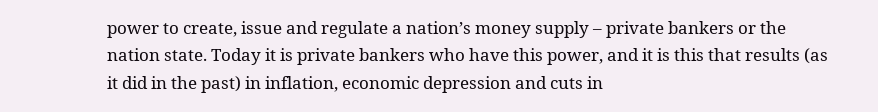power to create, issue and regulate a nation’s money supply – private bankers or the nation state. Today it is private bankers who have this power, and it is this that results (as it did in the past) in inflation, economic depression and cuts in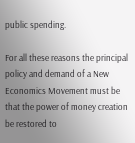public spending.

For all these reasons the principal policy and demand of a New Economics Movement must be that the power of money creation be restored to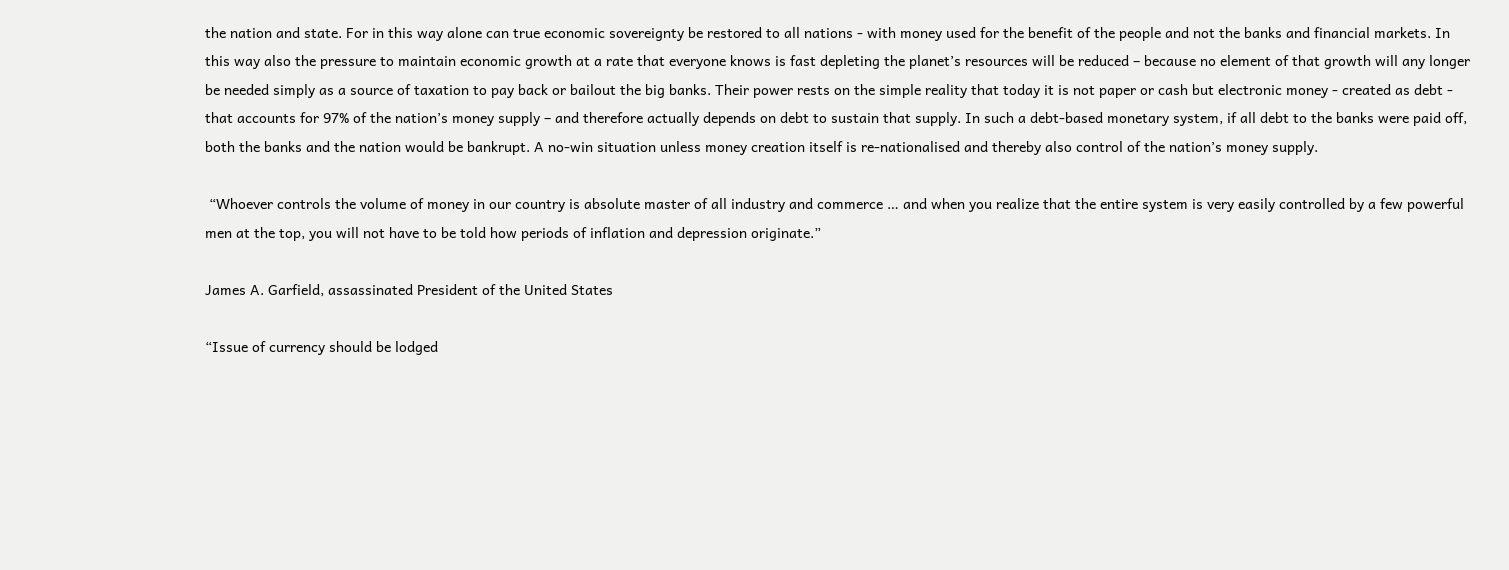the nation and state. For in this way alone can true economic sovereignty be restored to all nations - with money used for the benefit of the people and not the banks and financial markets. In this way also the pressure to maintain economic growth at a rate that everyone knows is fast depleting the planet’s resources will be reduced – because no element of that growth will any longer be needed simply as a source of taxation to pay back or bailout the big banks. Their power rests on the simple reality that today it is not paper or cash but electronic money - created as debt - that accounts for 97% of the nation’s money supply – and therefore actually depends on debt to sustain that supply. In such a debt-based monetary system, if all debt to the banks were paid off, both the banks and the nation would be bankrupt. A no-win situation unless money creation itself is re-nationalised and thereby also control of the nation’s money supply.

 “Whoever controls the volume of money in our country is absolute master of all industry and commerce … and when you realize that the entire system is very easily controlled by a few powerful men at the top, you will not have to be told how periods of inflation and depression originate.”

James A. Garfield, assassinated President of the United States

“Issue of currency should be lodged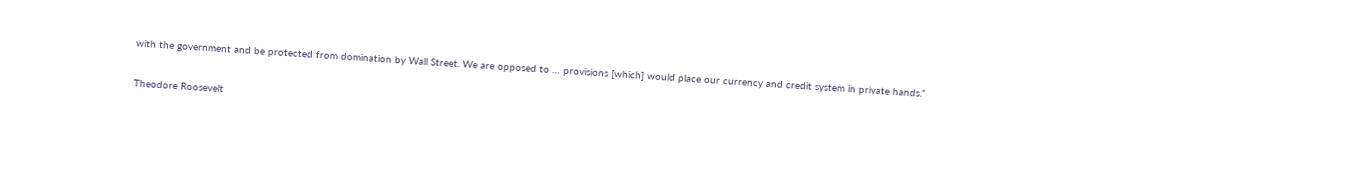with the government and be protected from domination by Wall Street. We are opposed to … provisions [which] would place our currency and credit system in private hands.”

Theodore Roosevelt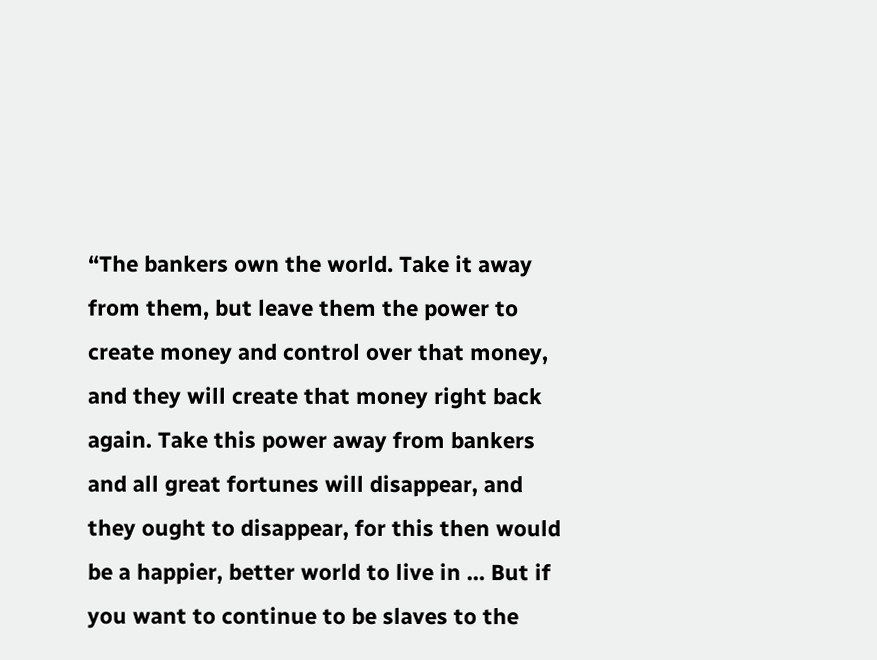“The bankers own the world. Take it away from them, but leave them the power to create money and control over that money, and they will create that money right back again. Take this power away from bankers and all great fortunes will disappear, and they ought to disappear, for this then would be a happier, better world to live in … But if you want to continue to be slaves to the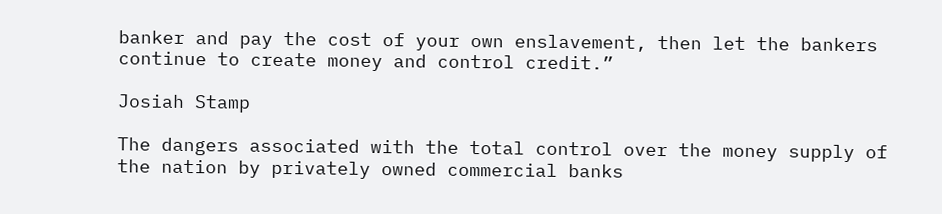banker and pay the cost of your own enslavement, then let the bankers continue to create money and control credit.”

Josiah Stamp

The dangers associated with the total control over the money supply of the nation by privately owned commercial banks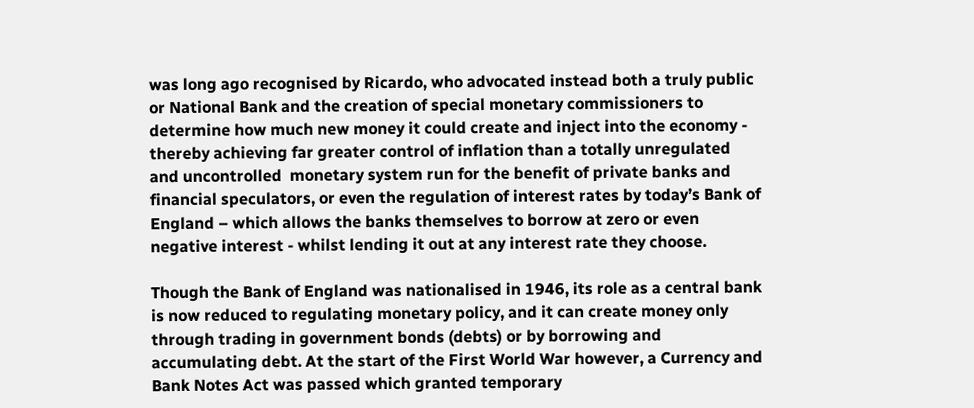was long ago recognised by Ricardo, who advocated instead both a truly public or National Bank and the creation of special monetary commissioners to determine how much new money it could create and inject into the economy - thereby achieving far greater control of inflation than a totally unregulated and uncontrolled  monetary system run for the benefit of private banks and financial speculators, or even the regulation of interest rates by today’s Bank of England – which allows the banks themselves to borrow at zero or even negative interest - whilst lending it out at any interest rate they choose.

Though the Bank of England was nationalised in 1946, its role as a central bank is now reduced to regulating monetary policy, and it can create money only through trading in government bonds (debts) or by borrowing and accumulating debt. At the start of the First World War however, a Currency and Bank Notes Act was passed which granted temporary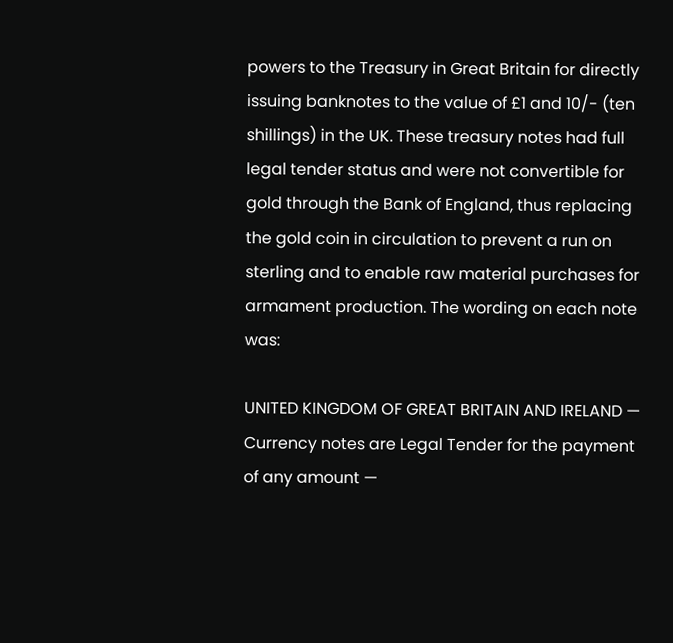powers to the Treasury in Great Britain for directly issuing banknotes to the value of £1 and 10/- (ten shillings) in the UK. These treasury notes had full legal tender status and were not convertible for gold through the Bank of England, thus replacing the gold coin in circulation to prevent a run on sterling and to enable raw material purchases for armament production. The wording on each note was:

UNITED KINGDOM OF GREAT BRITAIN AND IRELAND — Currency notes are Legal Tender for the payment of any amount —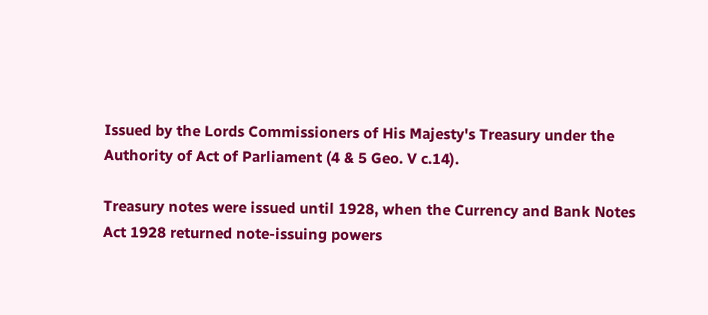Issued by the Lords Commissioners of His Majesty's Treasury under the Authority of Act of Parliament (4 & 5 Geo. V c.14).

Treasury notes were issued until 1928, when the Currency and Bank Notes Act 1928 returned note-issuing powers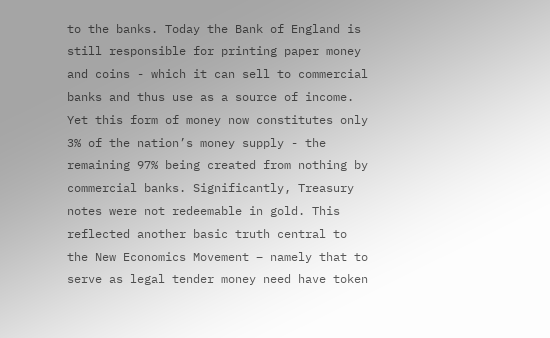to the banks. Today the Bank of England is still responsible for printing paper money and coins - which it can sell to commercial banks and thus use as a source of income.  Yet this form of money now constitutes only 3% of the nation’s money supply - the remaining 97% being created from nothing by commercial banks. Significantly, Treasury notes were not redeemable in gold. This reflected another basic truth central to the New Economics Movement – namely that to serve as legal tender money need have token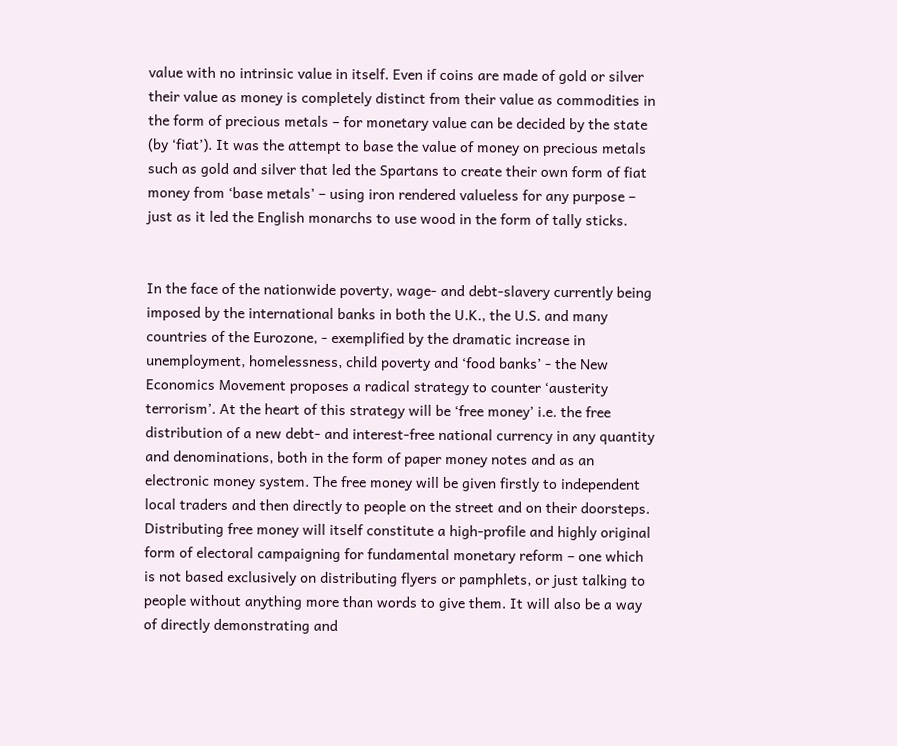value with no intrinsic value in itself. Even if coins are made of gold or silver their value as money is completely distinct from their value as commodities in the form of precious metals – for monetary value can be decided by the state (by ‘fiat’). It was the attempt to base the value of money on precious metals such as gold and silver that led the Spartans to create their own form of fiat money from ‘base metals’ – using iron rendered valueless for any purpose – just as it led the English monarchs to use wood in the form of tally sticks.


In the face of the nationwide poverty, wage- and debt-slavery currently being imposed by the international banks in both the U.K., the U.S. and many countries of the Eurozone, - exemplified by the dramatic increase in unemployment, homelessness, child poverty and ‘food banks’ - the New Economics Movement proposes a radical strategy to counter ‘austerity terrorism’. At the heart of this strategy will be ‘free money’ i.e. the free distribution of a new debt- and interest-free national currency in any quantity and denominations, both in the form of paper money notes and as an electronic money system. The free money will be given firstly to independent local traders and then directly to people on the street and on their doorsteps. Distributing free money will itself constitute a high-profile and highly original form of electoral campaigning for fundamental monetary reform – one which is not based exclusively on distributing flyers or pamphlets, or just talking to people without anything more than words to give them. It will also be a way of directly demonstrating and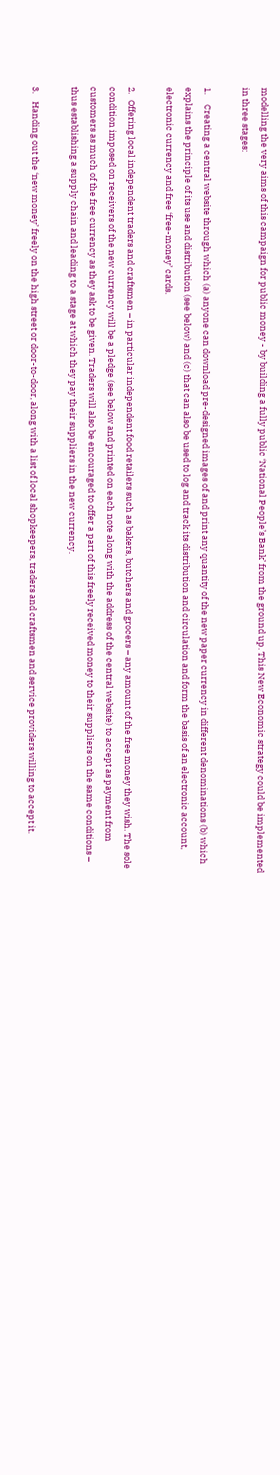modelling the very aims of this campaign for public money - by building a fully public ‘National People’s Bank’ from the ground up. This New Economic strategy could be implemented in three stages:

1.     Creating a central website through which (a) anyone can download pre-designed images of and print any quantity of the new paper currency in different denominations (b) which explains the principle of its use and distribution (see below) and (c) that can also be used to log and track its distribution and circulation and form the basis of an electronic account, electronic currency and free ‘free-money’ cards.

2.   Offering local independent traders and craftsmen – in particular independent food retailers such as bakers, butchers and grocers – any amount of the free money they wish. The sole condition imposed on receivers of the new currency will be a pledge (see below and printed on each note along with the address of the central website) to accept as payment from customers as much of the free currency as they ask to be given. Traders will also be encouraged to offer a part of this freely received money to their suppliers on the same conditions – thus establishing a supply chain and leading to a stage at which they pay their suppliers in the new currency.

3.    Handing out the ‘new money’ freely on the high street or door-to-door, along with a list of local shopkeepers, traders and craftsmen and service providers willing to accept it.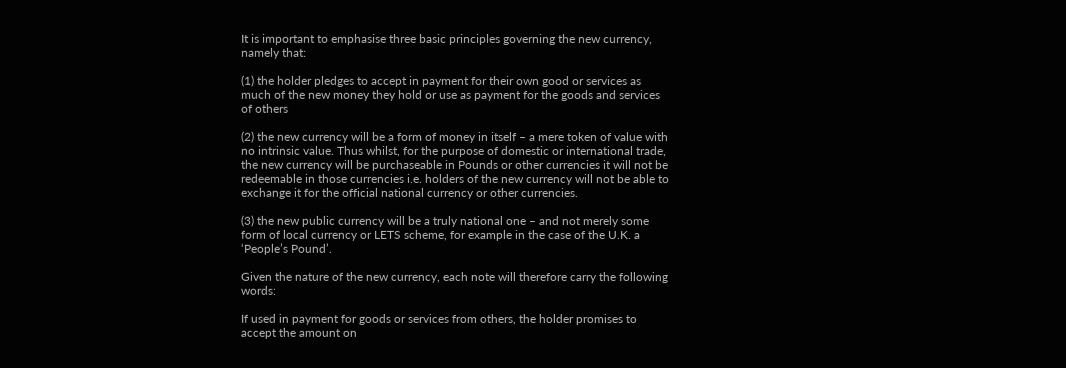It is important to emphasise three basic principles governing the new currency, namely that:

(1) the holder pledges to accept in payment for their own good or services as much of the new money they hold or use as payment for the goods and services of others

(2) the new currency will be a form of money in itself – a mere token of value with no intrinsic value. Thus whilst, for the purpose of domestic or international trade, the new currency will be purchaseable in Pounds or other currencies it will not be redeemable in those currencies i.e. holders of the new currency will not be able to exchange it for the official national currency or other currencies.

(3) the new public currency will be a truly national one – and not merely some form of local currency or LETS scheme, for example in the case of the U.K. a ‘People’s Pound’.

Given the nature of the new currency, each note will therefore carry the following words:

If used in payment for goods or services from others, the holder promises to accept the amount on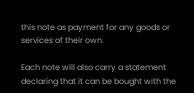this note as payment for any goods or services of their own.

Each note will also carry a statement declaring that it can be bought with the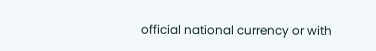official national currency or with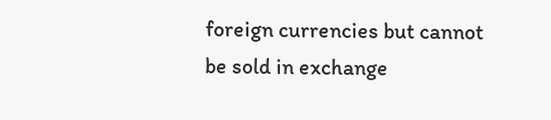foreign currencies but cannot be sold in exchange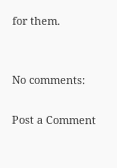for them.


No comments:

Post a Comment